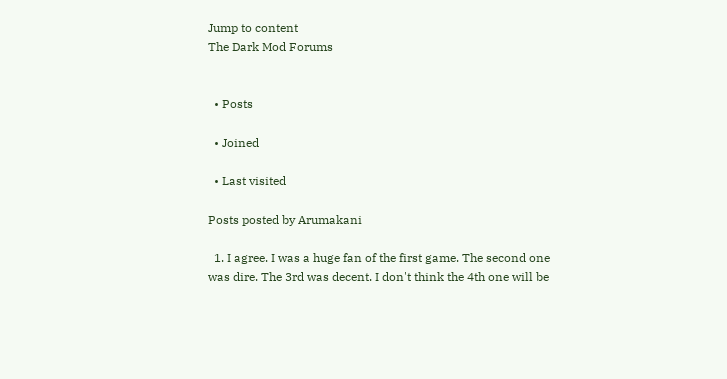Jump to content
The Dark Mod Forums


  • Posts

  • Joined

  • Last visited

Posts posted by Arumakani

  1. I agree. I was a huge fan of the first game. The second one was dire. The 3rd was decent. I don't think the 4th one will be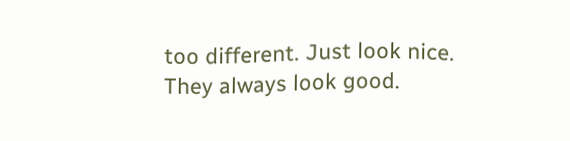too different. Just look nice. They always look good.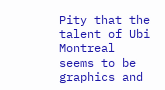Pity that the talent of Ubi Montreal seems to be graphics and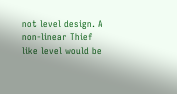not level design. A non-linear Thief like level would be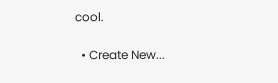cool.

  • Create New...